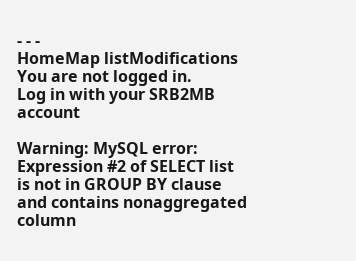- - -
HomeMap listModifications
You are not logged in.
Log in with your SRB2MB account

Warning: MySQL error: Expression #2 of SELECT list is not in GROUP BY clause and contains nonaggregated column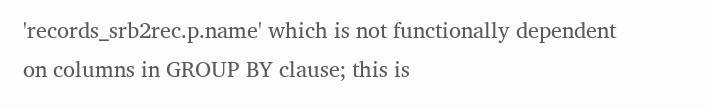'records_srb2rec.p.name' which is not functionally dependent on columns in GROUP BY clause; this is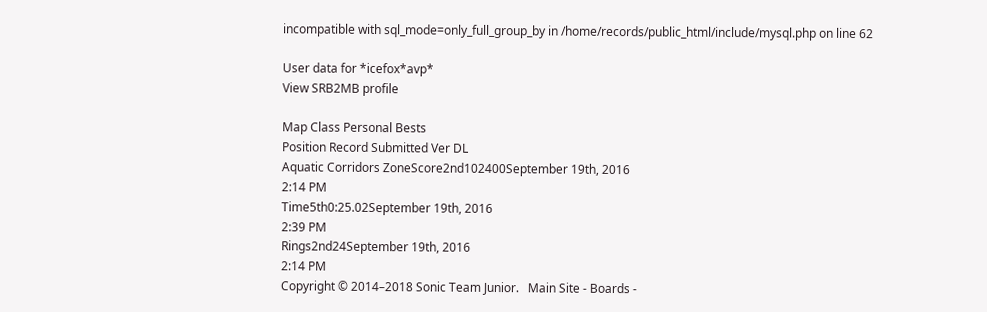incompatible with sql_mode=only_full_group_by in /home/records/public_html/include/mysql.php on line 62

User data for *icefox*avp*
View SRB2MB profile

Map Class Personal Bests
Position Record Submitted Ver DL
Aquatic Corridors ZoneScore2nd102400September 19th, 2016
2:14 PM
Time5th0:25.02September 19th, 2016
2:39 PM
Rings2nd24September 19th, 2016
2:14 PM
Copyright © 2014–2018 Sonic Team Junior.   Main Site - Boards -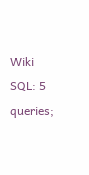Wiki
SQL: 5 queries;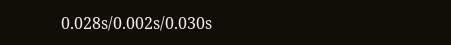0.028s/0.002s/0.030s